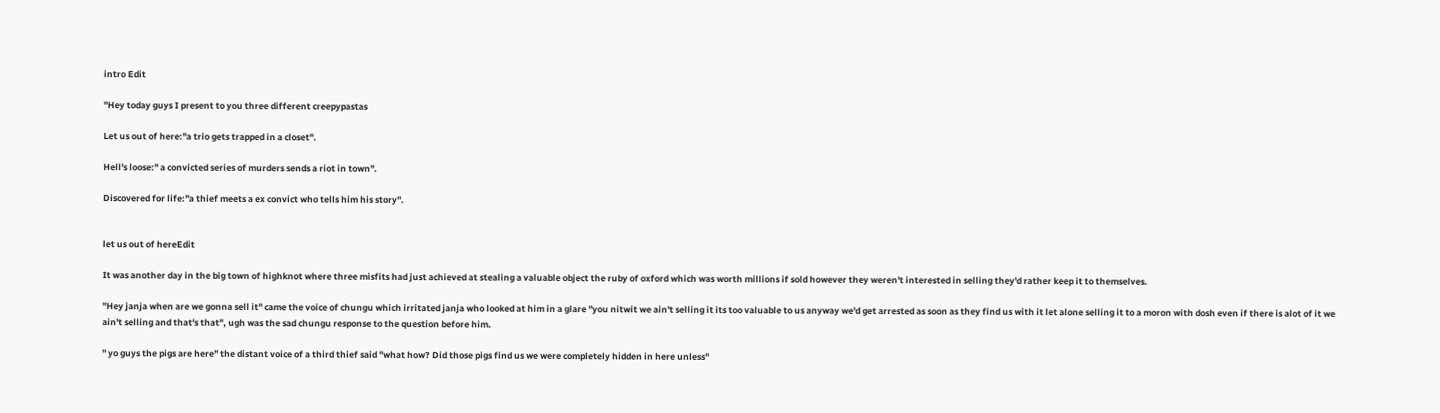intro Edit

"Hey today guys I present to you three different creepypastas

Let us out of here:"a trio gets trapped in a closet".

Hell's loose:" a convicted series of murders sends a riot in town".

Discovered for life:"a thief meets a ex convict who tells him his story".


let us out of hereEdit

It was another day in the big town of highknot where three misfits had just achieved at stealing a valuable object the ruby of oxford which was worth millions if sold however they weren't interested in selling they'd rather keep it to themselves.

"Hey janja when are we gonna sell it" came the voice of chungu which irritated janja who looked at him in a glare "you nitwit we ain't selling it its too valuable to us anyway we'd get arrested as soon as they find us with it let alone selling it to a moron with dosh even if there is alot of it we ain't selling and that's that", ugh was the sad chungu response to the question before him.

" yo guys the pigs are here" the distant voice of a third thief said "what how? Did those pigs find us we were completely hidden in here unless"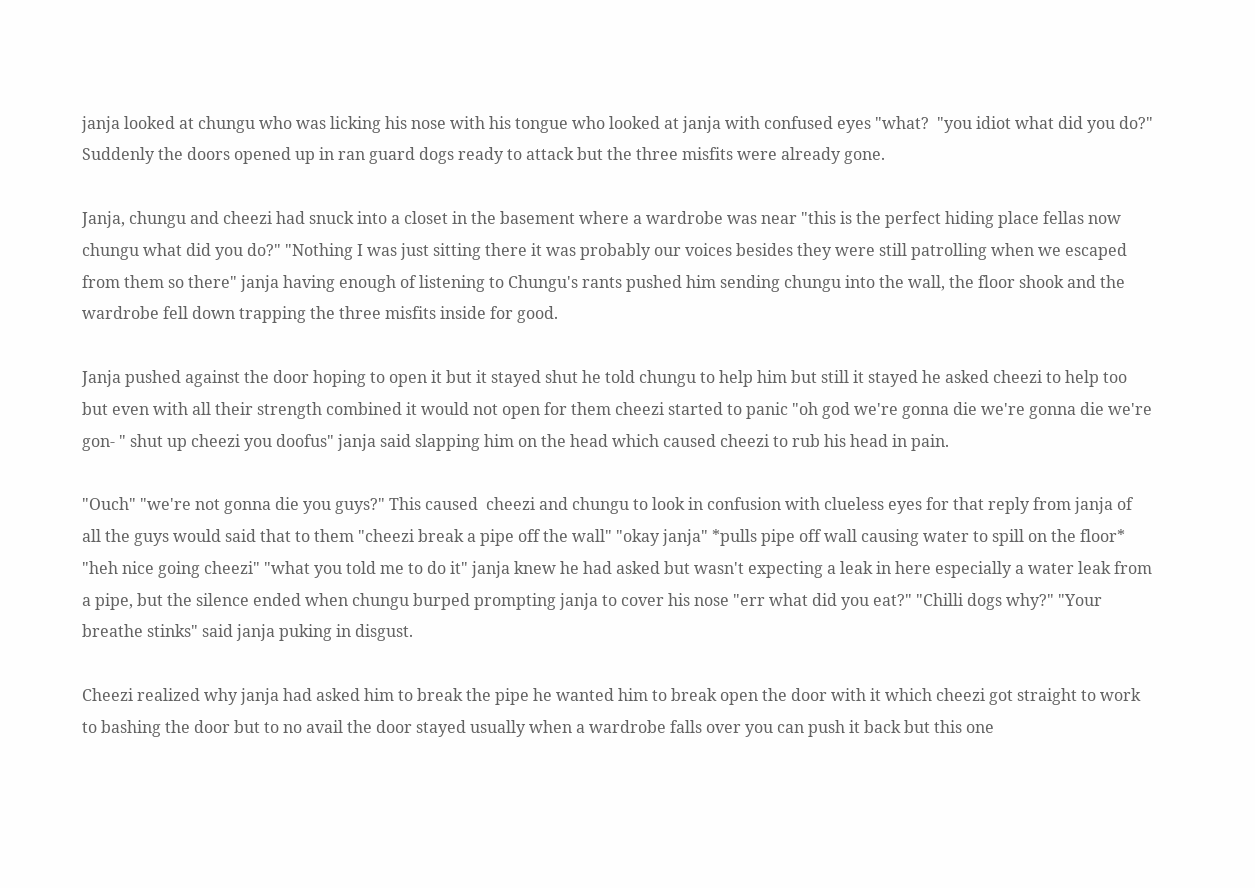janja looked at chungu who was licking his nose with his tongue who looked at janja with confused eyes "what?  "you idiot what did you do?" Suddenly the doors opened up in ran guard dogs ready to attack but the three misfits were already gone.

Janja, chungu and cheezi had snuck into a closet in the basement where a wardrobe was near "this is the perfect hiding place fellas now chungu what did you do?" "Nothing I was just sitting there it was probably our voices besides they were still patrolling when we escaped from them so there" janja having enough of listening to Chungu's rants pushed him sending chungu into the wall, the floor shook and the wardrobe fell down trapping the three misfits inside for good.

Janja pushed against the door hoping to open it but it stayed shut he told chungu to help him but still it stayed he asked cheezi to help too but even with all their strength combined it would not open for them cheezi started to panic "oh god we're gonna die we're gonna die we're gon- " shut up cheezi you doofus" janja said slapping him on the head which caused cheezi to rub his head in pain.

"Ouch" "we're not gonna die you guys?" This caused  cheezi and chungu to look in confusion with clueless eyes for that reply from janja of all the guys would said that to them "cheezi break a pipe off the wall" "okay janja" *pulls pipe off wall causing water to spill on the floor* "heh nice going cheezi" "what you told me to do it" janja knew he had asked but wasn't expecting a leak in here especially a water leak from a pipe, but the silence ended when chungu burped prompting janja to cover his nose "err what did you eat?" "Chilli dogs why?" "Your breathe stinks" said janja puking in disgust.

Cheezi realized why janja had asked him to break the pipe he wanted him to break open the door with it which cheezi got straight to work to bashing the door but to no avail the door stayed usually when a wardrobe falls over you can push it back but this one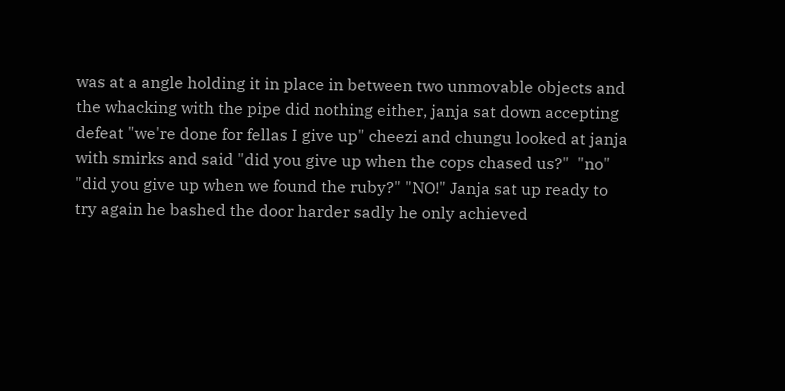was at a angle holding it in place in between two unmovable objects and the whacking with the pipe did nothing either, janja sat down accepting defeat "we're done for fellas I give up" cheezi and chungu looked at janja with smirks and said "did you give up when the cops chased us?"  "no"  "did you give up when we found the ruby?" "NO!" Janja sat up ready to try again he bashed the door harder sadly he only achieved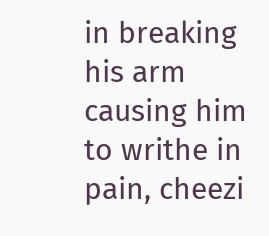in breaking his arm causing him to writhe in pain, cheezi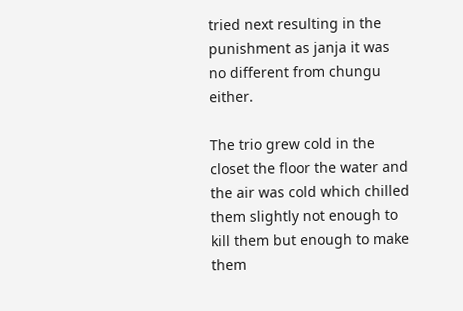tried next resulting in the punishment as janja it was no different from chungu either.

The trio grew cold in the closet the floor the water and the air was cold which chilled them slightly not enough to kill them but enough to make them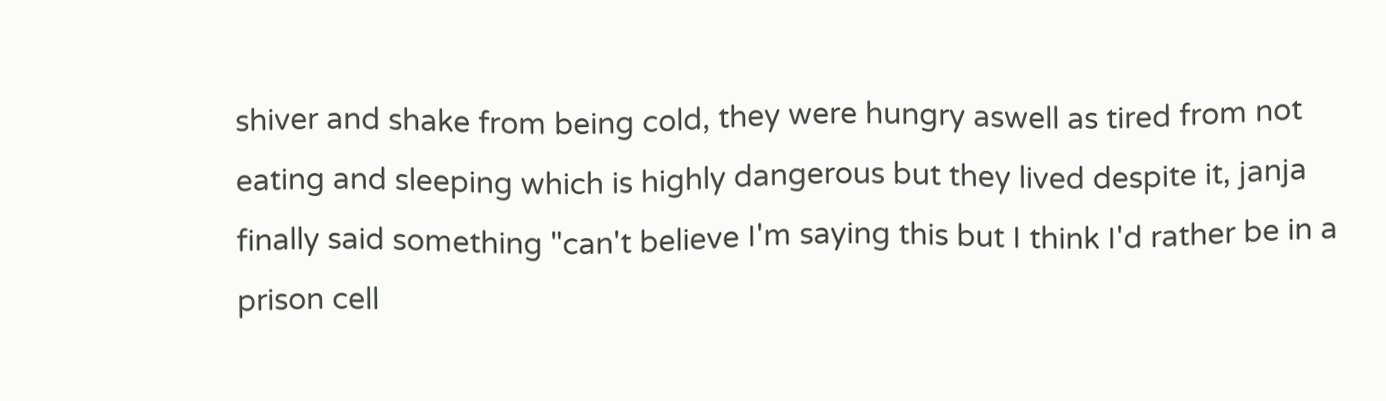shiver and shake from being cold, they were hungry aswell as tired from not eating and sleeping which is highly dangerous but they lived despite it, janja finally said something "can't believe I'm saying this but I think I'd rather be in a prison cell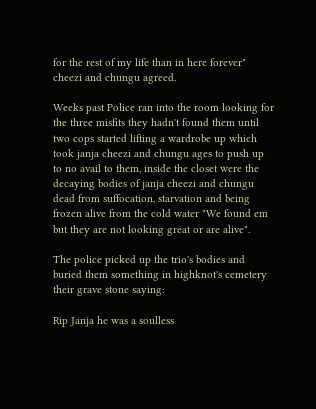for the rest of my life than in here forever" cheezi and chungu agreed.

Weeks past Police ran into the room looking for the three misfits they hadn't found them until two cops started lifting a wardrobe up which took janja cheezi and chungu ages to push up to no avail to them, inside the closet were the decaying bodies of janja cheezi and chungu dead from suffocation, starvation and being frozen alive from the cold water "We found em but they are not looking great or are alive".

The police picked up the trio's bodies and buried them something in highknot's cemetery their grave stone saying:

Rip Janja he was a soulless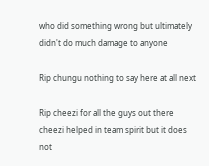who did something wrong but ultimately didn't do much damage to anyone

Rip chungu nothing to say here at all next

Rip cheezi for all the guys out there cheezi helped in team spirit but it does not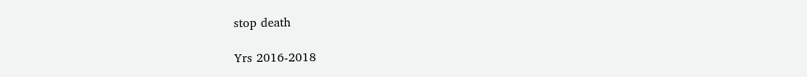stop death

Yrs 2016-2018